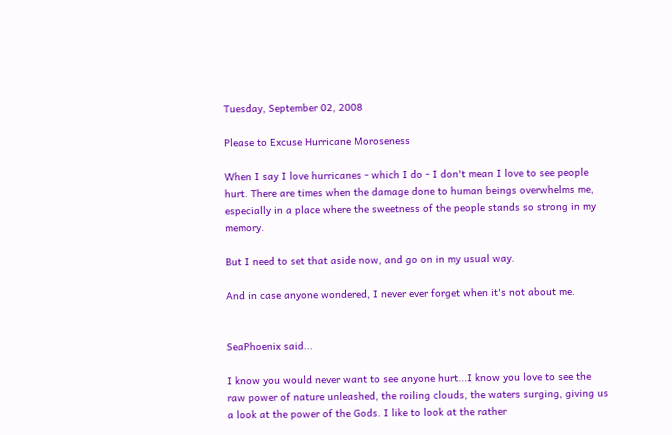Tuesday, September 02, 2008

Please to Excuse Hurricane Moroseness

When I say I love hurricanes - which I do - I don't mean I love to see people hurt. There are times when the damage done to human beings overwhelms me, especially in a place where the sweetness of the people stands so strong in my memory.

But I need to set that aside now, and go on in my usual way.

And in case anyone wondered, I never ever forget when it's not about me.


SeaPhoenix said...

I know you would never want to see anyone hurt...I know you love to see the raw power of nature unleashed, the roiling clouds, the waters surging, giving us a look at the power of the Gods. I like to look at the rather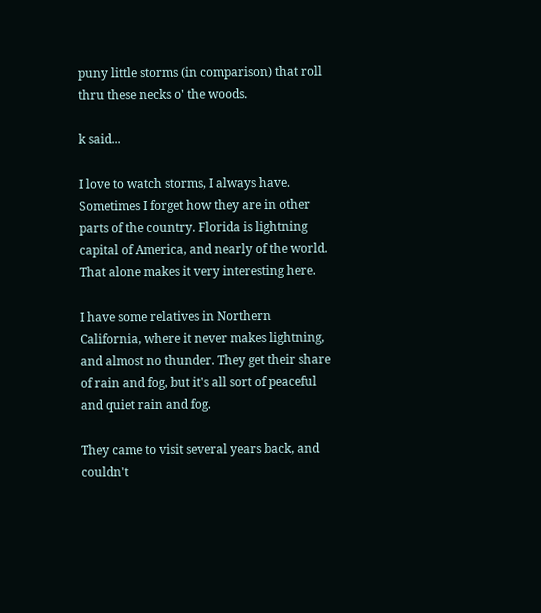puny little storms (in comparison) that roll thru these necks o' the woods.

k said...

I love to watch storms, I always have. Sometimes I forget how they are in other parts of the country. Florida is lightning capital of America, and nearly of the world. That alone makes it very interesting here.

I have some relatives in Northern California, where it never makes lightning, and almost no thunder. They get their share of rain and fog, but it's all sort of peaceful and quiet rain and fog.

They came to visit several years back, and couldn't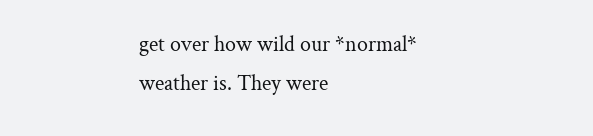get over how wild our *normal* weather is. They were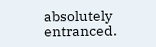absolutely entranced.